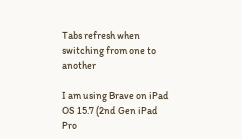Tabs refresh when switching from one to another

I am using Brave on iPad OS 15.7 (2nd Gen iPad Pro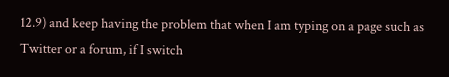12.9) and keep having the problem that when I am typing on a page such as Twitter or a forum, if I switch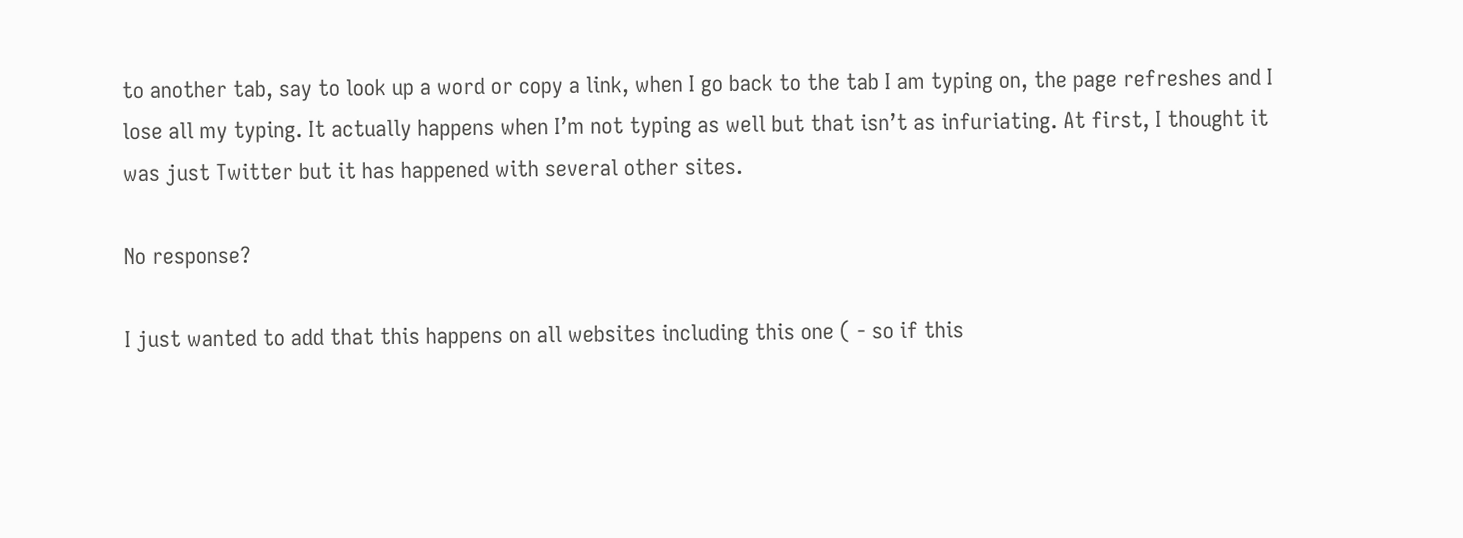to another tab, say to look up a word or copy a link, when I go back to the tab I am typing on, the page refreshes and I lose all my typing. It actually happens when I’m not typing as well but that isn’t as infuriating. At first, I thought it was just Twitter but it has happened with several other sites.

No response?

I just wanted to add that this happens on all websites including this one ( - so if this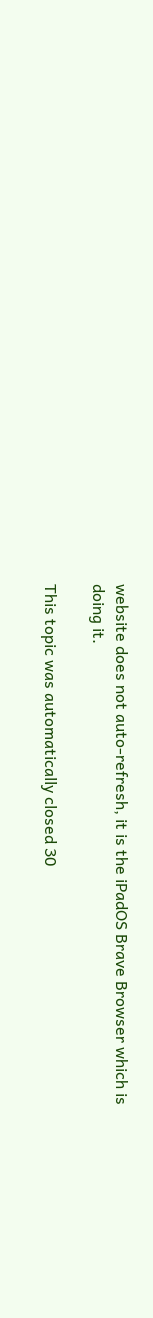website does not auto-refresh, it is the iPadOS Brave Browser which is doing it.

This topic was automatically closed 30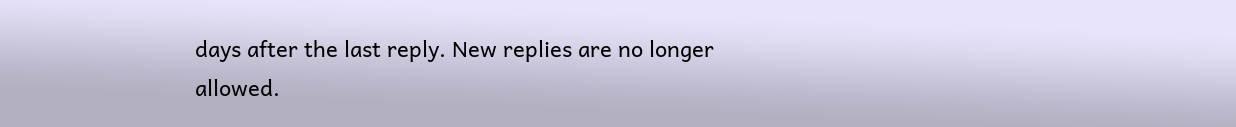days after the last reply. New replies are no longer allowed.